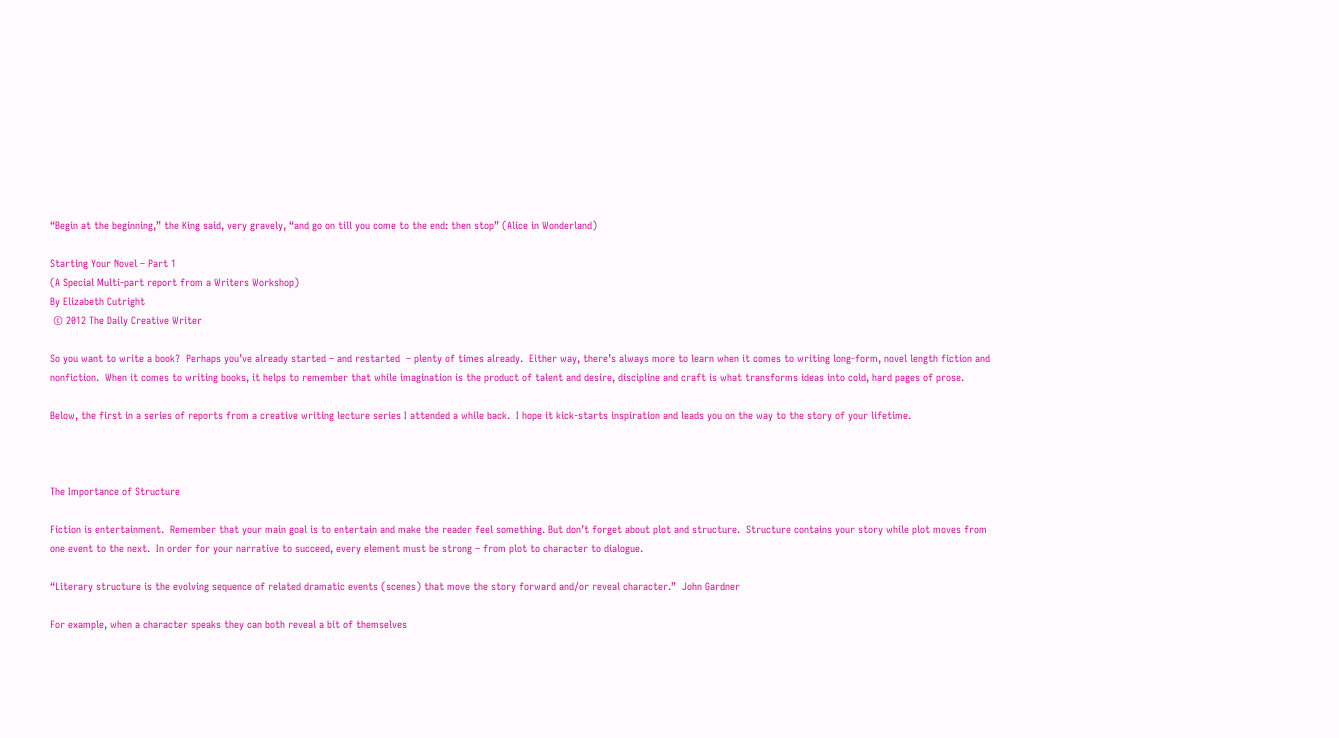“Begin at the beginning,” the King said, very gravely, “and go on till you come to the end: then stop” (Alice in Wonderland)

Starting Your Novel – Part 1
(A Special Multi-part report from a Writers Workshop)
By Elizabeth Cutright
 © 2012 The Daily Creative Writer

So you want to write a book?  Perhaps you’ve already started – and restarted  – plenty of times already.  Either way, there’s always more to learn when it comes to writing long-form, novel length fiction and nonfiction.  When it comes to writing books, it helps to remember that while imagination is the product of talent and desire, discipline and craft is what transforms ideas into cold, hard pages of prose.

Below, the first in a series of reports from a creative writing lecture series I attended a while back.  I hope it kick-starts inspiration and leads you on the way to the story of your lifetime.



The Importance of Structure

Fiction is entertainment.  Remember that your main goal is to entertain and make the reader feel something. But don’t forget about plot and structure.  Structure contains your story while plot moves from one event to the next.  In order for your narrative to succeed, every element must be strong – from plot to character to dialogue.

“Literary structure is the evolving sequence of related dramatic events (scenes) that move the story forward and/or reveal character.”  John Gardner

For example, when a character speaks they can both reveal a bit of themselves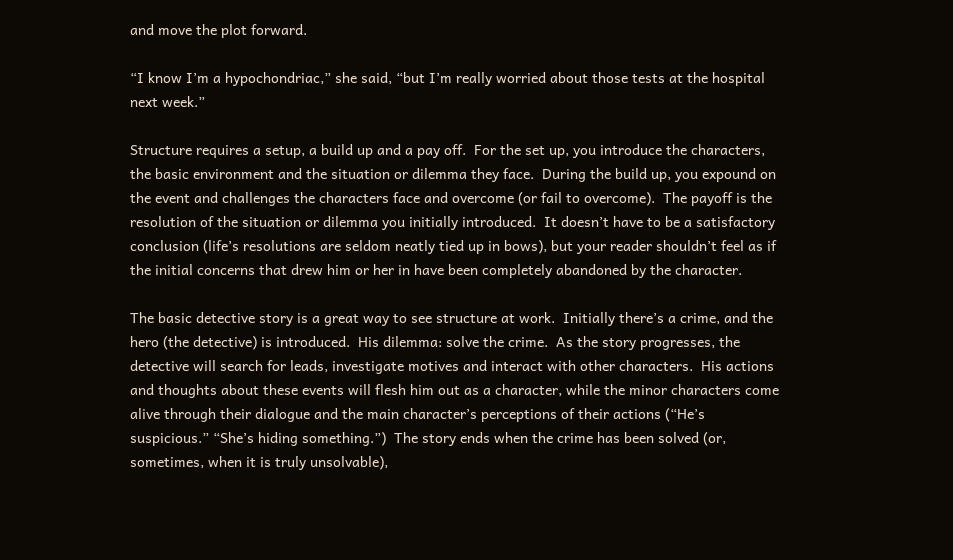and move the plot forward.

“I know I’m a hypochondriac,” she said, “but I’m really worried about those tests at the hospital next week.”

Structure requires a setup, a build up and a pay off.  For the set up, you introduce the characters, the basic environment and the situation or dilemma they face.  During the build up, you expound on the event and challenges the characters face and overcome (or fail to overcome).  The payoff is the resolution of the situation or dilemma you initially introduced.  It doesn’t have to be a satisfactory conclusion (life’s resolutions are seldom neatly tied up in bows), but your reader shouldn’t feel as if the initial concerns that drew him or her in have been completely abandoned by the character.

The basic detective story is a great way to see structure at work.  Initially there’s a crime, and the hero (the detective) is introduced.  His dilemma: solve the crime.  As the story progresses, the detective will search for leads, investigate motives and interact with other characters.  His actions and thoughts about these events will flesh him out as a character, while the minor characters come alive through their dialogue and the main character’s perceptions of their actions (“He’s suspicious.” “She’s hiding something.”)  The story ends when the crime has been solved (or, sometimes, when it is truly unsolvable),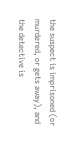the suspect is imprisoned (or murdered, or gets away), and the detective is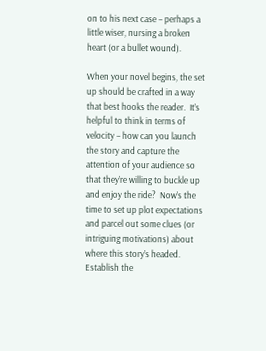on to his next case – perhaps a little wiser, nursing a broken heart (or a bullet wound).

When your novel begins, the set up should be crafted in a way that best hooks the reader.  It’s helpful to think in terms of velocity – how can you launch the story and capture the attention of your audience so that they’re willing to buckle up and enjoy the ride?  Now’s the time to set up plot expectations and parcel out some clues (or intriguing motivations) about where this story’s headed.  Establish the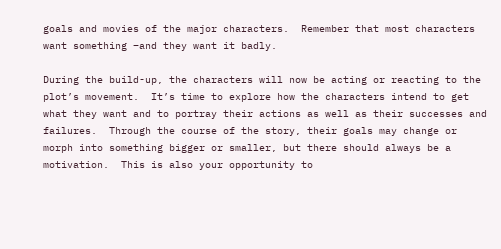goals and movies of the major characters.  Remember that most characters want something –and they want it badly.

During the build-up, the characters will now be acting or reacting to the plot’s movement.  It’s time to explore how the characters intend to get what they want and to portray their actions as well as their successes and failures.  Through the course of the story, their goals may change or morph into something bigger or smaller, but there should always be a motivation.  This is also your opportunity to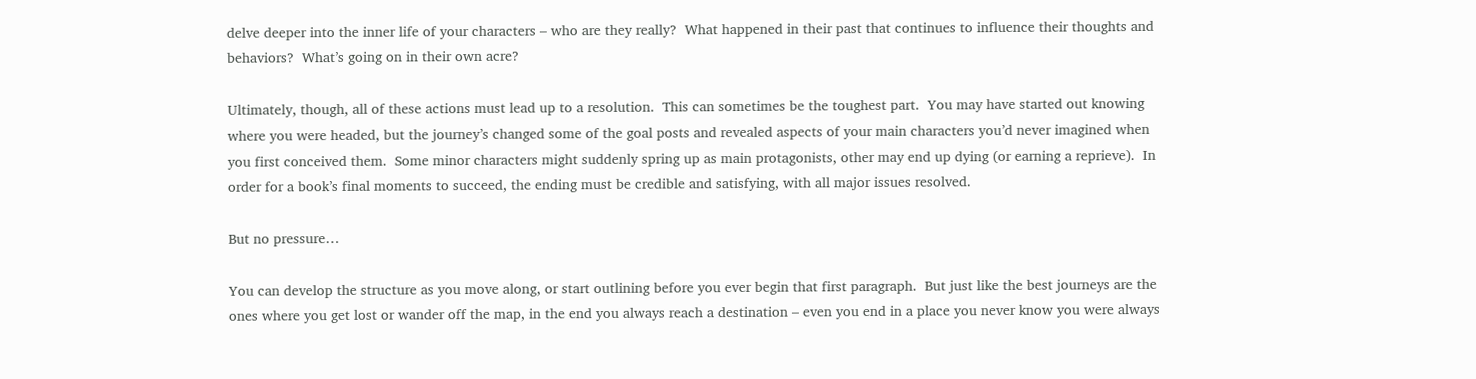delve deeper into the inner life of your characters – who are they really?  What happened in their past that continues to influence their thoughts and behaviors?  What’s going on in their own acre?

Ultimately, though, all of these actions must lead up to a resolution.  This can sometimes be the toughest part.  You may have started out knowing where you were headed, but the journey’s changed some of the goal posts and revealed aspects of your main characters you’d never imagined when you first conceived them.  Some minor characters might suddenly spring up as main protagonists, other may end up dying (or earning a reprieve).  In order for a book’s final moments to succeed, the ending must be credible and satisfying, with all major issues resolved.

But no pressure…

You can develop the structure as you move along, or start outlining before you ever begin that first paragraph.  But just like the best journeys are the ones where you get lost or wander off the map, in the end you always reach a destination – even you end in a place you never know you were always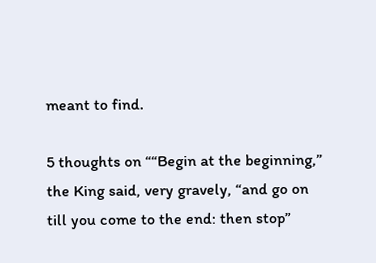meant to find.

5 thoughts on ““Begin at the beginning,” the King said, very gravely, “and go on till you come to the end: then stop”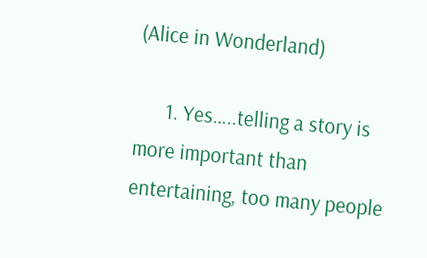(Alice in Wonderland)

      1. Yes…..telling a story is more important than entertaining, too many people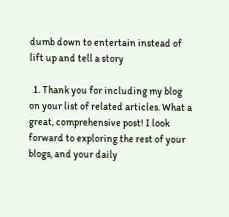dumb down to entertain instead of lift up and tell a story

  1. Thank you for including my blog on your list of related articles. What a great, comprehensive post! I look forward to exploring the rest of your blogs, and your daily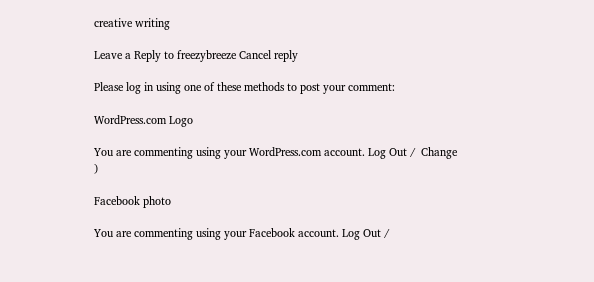creative writing

Leave a Reply to freezybreeze Cancel reply

Please log in using one of these methods to post your comment:

WordPress.com Logo

You are commenting using your WordPress.com account. Log Out /  Change )

Facebook photo

You are commenting using your Facebook account. Log Out /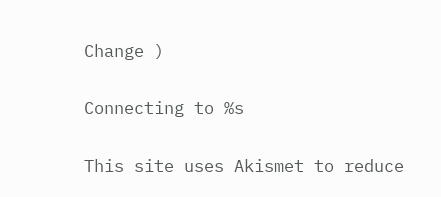Change )

Connecting to %s

This site uses Akismet to reduce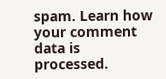spam. Learn how your comment data is processed.